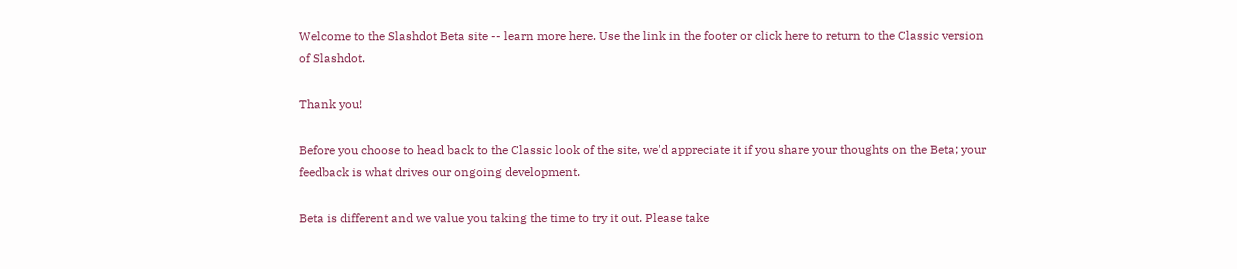Welcome to the Slashdot Beta site -- learn more here. Use the link in the footer or click here to return to the Classic version of Slashdot.

Thank you!

Before you choose to head back to the Classic look of the site, we'd appreciate it if you share your thoughts on the Beta; your feedback is what drives our ongoing development.

Beta is different and we value you taking the time to try it out. Please take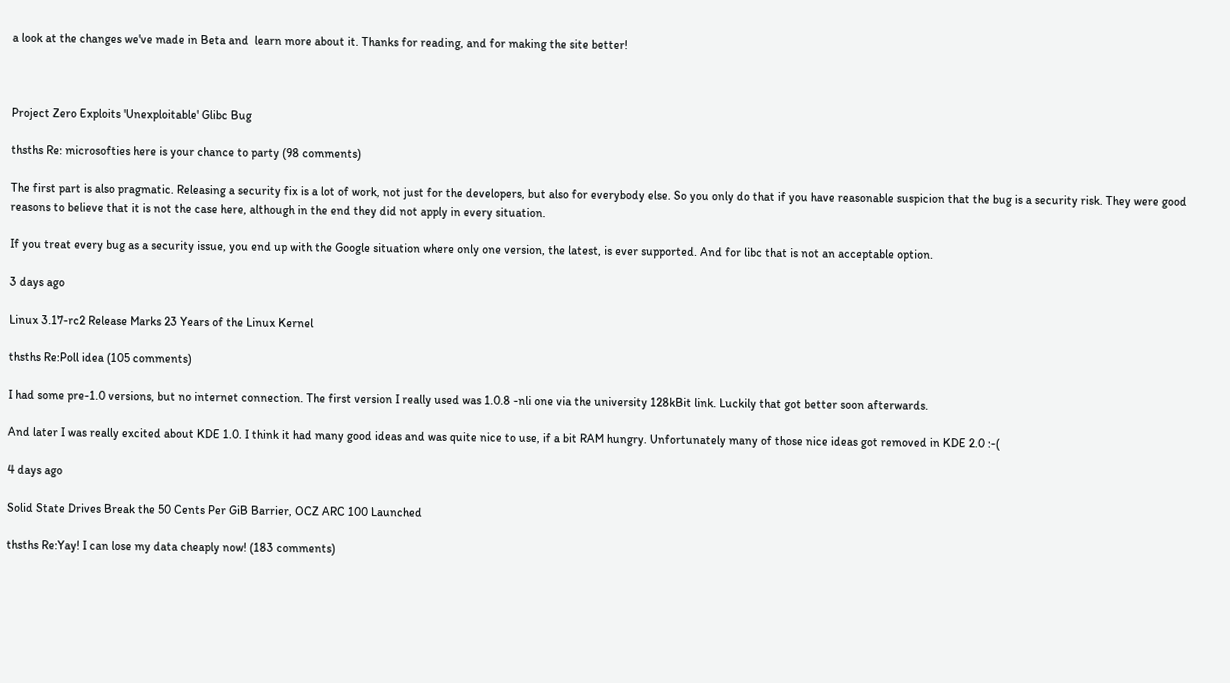a look at the changes we've made in Beta and  learn more about it. Thanks for reading, and for making the site better!



Project Zero Exploits 'Unexploitable' Glibc Bug

thsths Re: microsofties here is your chance to party (98 comments)

The first part is also pragmatic. Releasing a security fix is a lot of work, not just for the developers, but also for everybody else. So you only do that if you have reasonable suspicion that the bug is a security risk. They were good reasons to believe that it is not the case here, although in the end they did not apply in every situation.

If you treat every bug as a security issue, you end up with the Google situation where only one version, the latest, is ever supported. And for libc that is not an acceptable option.

3 days ago

Linux 3.17-rc2 Release Marks 23 Years of the Linux Kernel

thsths Re:Poll idea (105 comments)

I had some pre-1.0 versions, but no internet connection. The first version I really used was 1.0.8 -nli one via the university 128kBit link. Luckily that got better soon afterwards.

And later I was really excited about KDE 1.0. I think it had many good ideas and was quite nice to use, if a bit RAM hungry. Unfortunately many of those nice ideas got removed in KDE 2.0 :-(

4 days ago

Solid State Drives Break the 50 Cents Per GiB Barrier, OCZ ARC 100 Launched

thsths Re:Yay! I can lose my data cheaply now! (183 comments)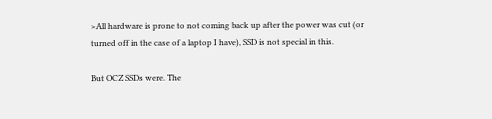>All hardware is prone to not coming back up after the power was cut (or turned off in the case of a laptop I have), SSD is not special in this.

But OCZ SSDs were. The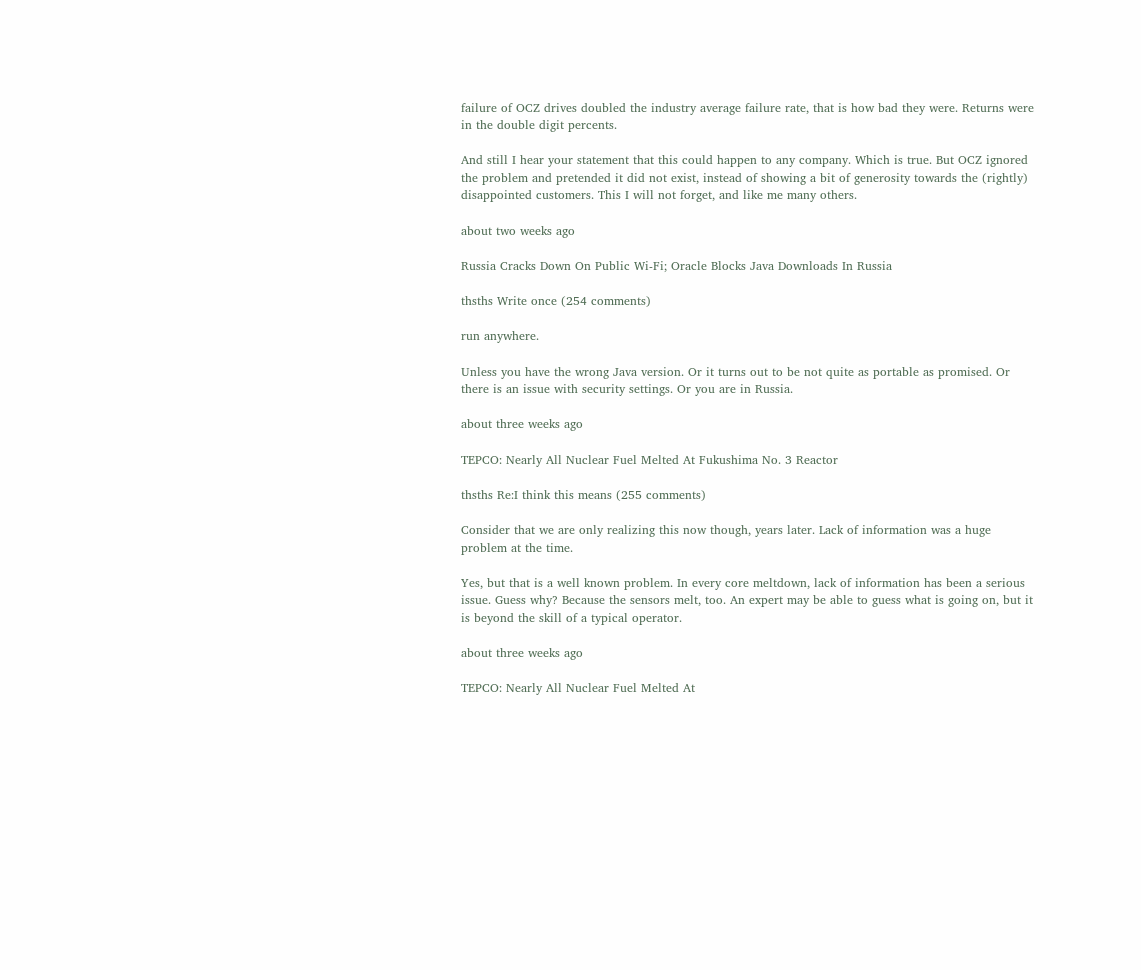failure of OCZ drives doubled the industry average failure rate, that is how bad they were. Returns were in the double digit percents.

And still I hear your statement that this could happen to any company. Which is true. But OCZ ignored the problem and pretended it did not exist, instead of showing a bit of generosity towards the (rightly) disappointed customers. This I will not forget, and like me many others.

about two weeks ago

Russia Cracks Down On Public Wi-Fi; Oracle Blocks Java Downloads In Russia

thsths Write once (254 comments)

run anywhere.

Unless you have the wrong Java version. Or it turns out to be not quite as portable as promised. Or there is an issue with security settings. Or you are in Russia.

about three weeks ago

TEPCO: Nearly All Nuclear Fuel Melted At Fukushima No. 3 Reactor

thsths Re:I think this means (255 comments)

Consider that we are only realizing this now though, years later. Lack of information was a huge problem at the time.

Yes, but that is a well known problem. In every core meltdown, lack of information has been a serious issue. Guess why? Because the sensors melt, too. An expert may be able to guess what is going on, but it is beyond the skill of a typical operator.

about three weeks ago

TEPCO: Nearly All Nuclear Fuel Melted At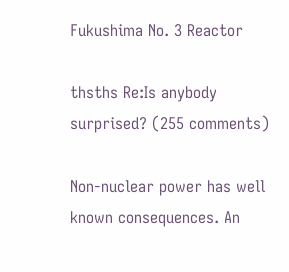Fukushima No. 3 Reactor

thsths Re:Is anybody surprised? (255 comments)

Non-nuclear power has well known consequences. An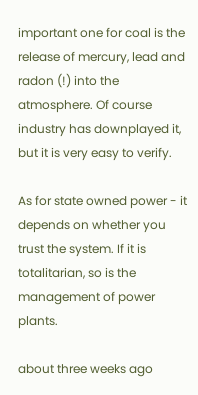important one for coal is the release of mercury, lead and radon (!) into the atmosphere. Of course industry has downplayed it, but it is very easy to verify.

As for state owned power - it depends on whether you trust the system. If it is totalitarian, so is the management of power plants.

about three weeks ago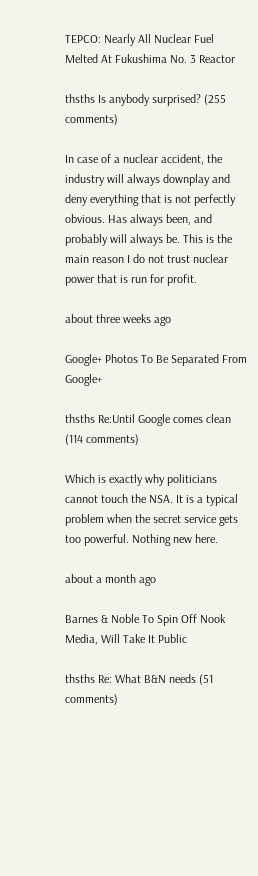TEPCO: Nearly All Nuclear Fuel Melted At Fukushima No. 3 Reactor

thsths Is anybody surprised? (255 comments)

In case of a nuclear accident, the industry will always downplay and deny everything that is not perfectly obvious. Has always been, and probably will always be. This is the main reason I do not trust nuclear power that is run for profit.

about three weeks ago

Google+ Photos To Be Separated From Google+

thsths Re:Until Google comes clean (114 comments)

Which is exactly why politicians cannot touch the NSA. It is a typical problem when the secret service gets too powerful. Nothing new here.

about a month ago

Barnes & Noble To Spin Off Nook Media, Will Take It Public

thsths Re: What B&N needs (51 comments)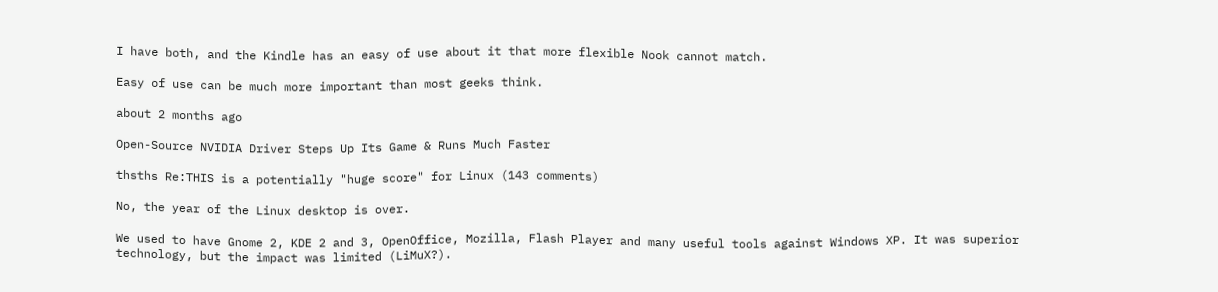I have both, and the Kindle has an easy of use about it that more flexible Nook cannot match.

Easy of use can be much more important than most geeks think.

about 2 months ago

Open-Source NVIDIA Driver Steps Up Its Game & Runs Much Faster

thsths Re:THIS is a potentially "huge score" for Linux (143 comments)

No, the year of the Linux desktop is over.

We used to have Gnome 2, KDE 2 and 3, OpenOffice, Mozilla, Flash Player and many useful tools against Windows XP. It was superior technology, but the impact was limited (LiMuX?).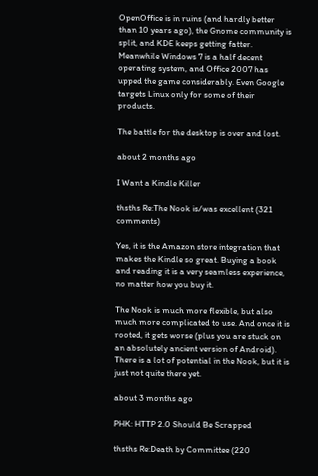OpenOffice is in ruins (and hardly better than 10 years ago), the Gnome community is split, and KDE keeps getting fatter. Meanwhile Windows 7 is a half decent operating system, and Office 2007 has upped the game considerably. Even Google targets Linux only for some of their products.

The battle for the desktop is over and lost.

about 2 months ago

I Want a Kindle Killer

thsths Re:The Nook is/was excellent (321 comments)

Yes, it is the Amazon store integration that makes the Kindle so great. Buying a book and reading it is a very seamless experience, no matter how you buy it.

The Nook is much more flexible, but also much more complicated to use. And once it is rooted, it gets worse (plus you are stuck on an absolutely ancient version of Android). There is a lot of potential in the Nook, but it is just not quite there yet.

about 3 months ago

PHK: HTTP 2.0 Should Be Scrapped

thsths Re:Death by Committee (220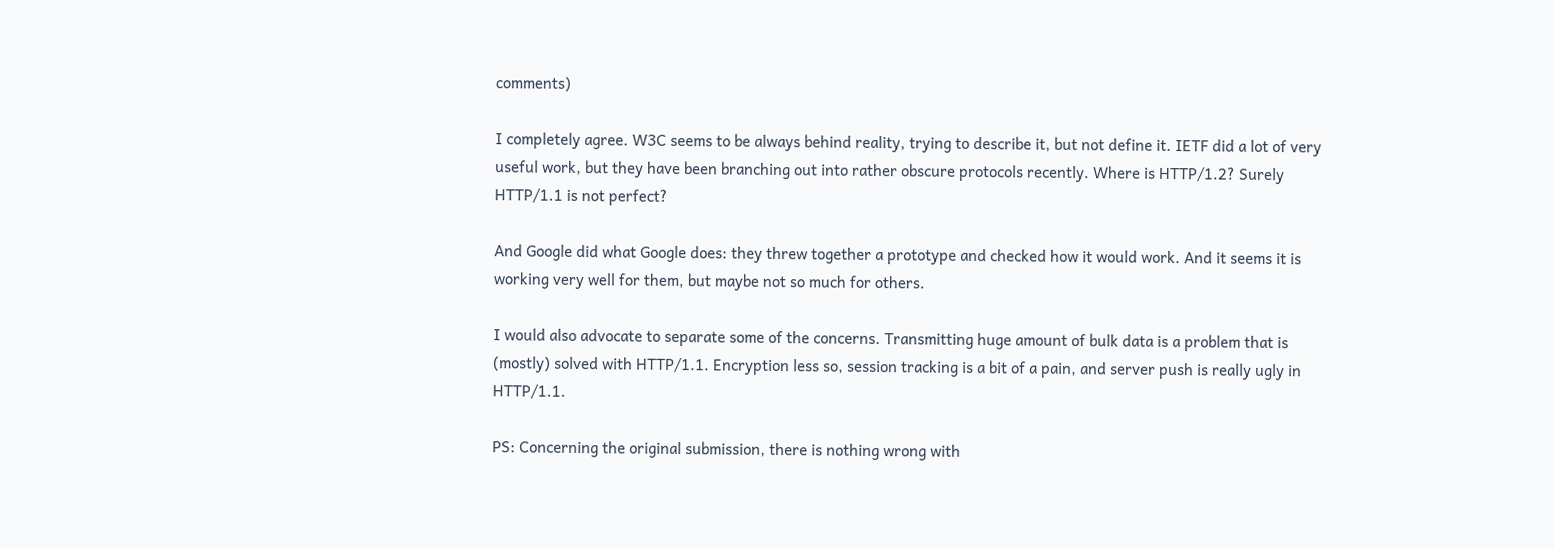comments)

I completely agree. W3C seems to be always behind reality, trying to describe it, but not define it. IETF did a lot of very useful work, but they have been branching out into rather obscure protocols recently. Where is HTTP/1.2? Surely HTTP/1.1 is not perfect?

And Google did what Google does: they threw together a prototype and checked how it would work. And it seems it is working very well for them, but maybe not so much for others.

I would also advocate to separate some of the concerns. Transmitting huge amount of bulk data is a problem that is (mostly) solved with HTTP/1.1. Encryption less so, session tracking is a bit of a pain, and server push is really ugly in HTTP/1.1.

PS: Concerning the original submission, there is nothing wrong with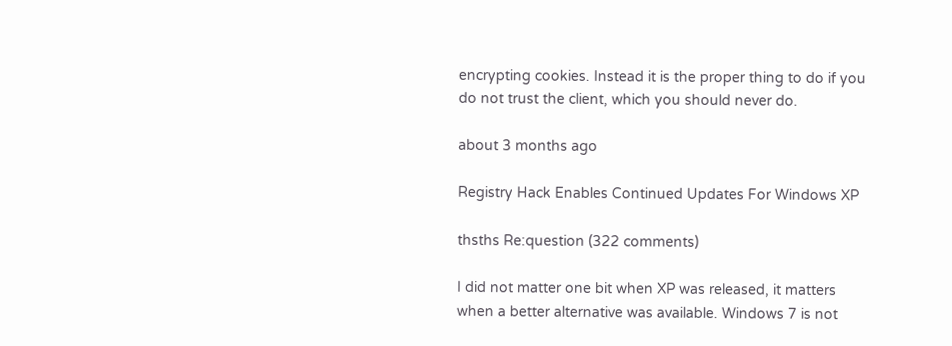encrypting cookies. Instead it is the proper thing to do if you do not trust the client, which you should never do.

about 3 months ago

Registry Hack Enables Continued Updates For Windows XP

thsths Re:question (322 comments)

I did not matter one bit when XP was released, it matters when a better alternative was available. Windows 7 is not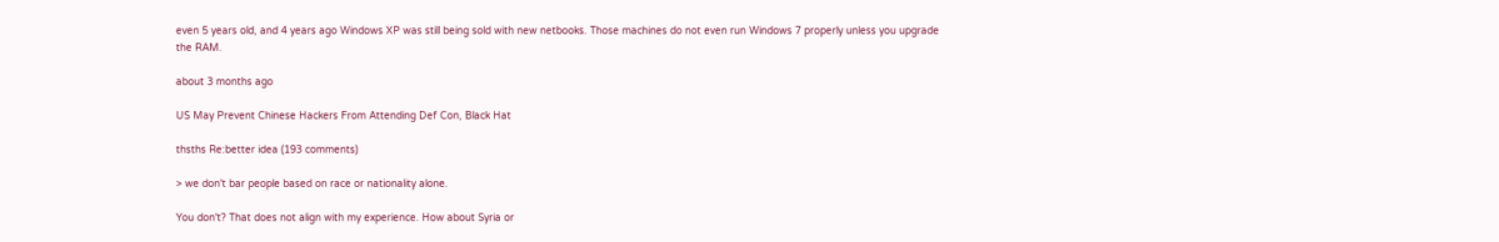even 5 years old, and 4 years ago Windows XP was still being sold with new netbooks. Those machines do not even run Windows 7 properly unless you upgrade the RAM.

about 3 months ago

US May Prevent Chinese Hackers From Attending Def Con, Black Hat

thsths Re:better idea (193 comments)

> we don't bar people based on race or nationality alone.

You don't? That does not align with my experience. How about Syria or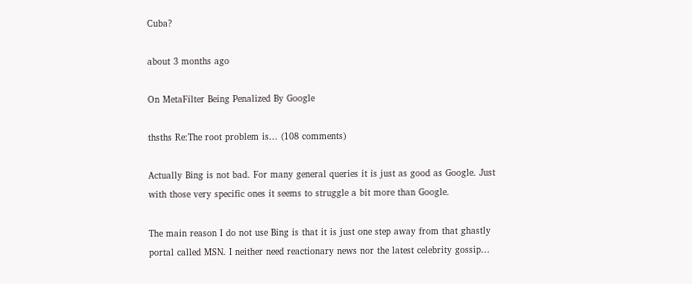Cuba?

about 3 months ago

On MetaFilter Being Penalized By Google

thsths Re:The root problem is... (108 comments)

Actually Bing is not bad. For many general queries it is just as good as Google. Just with those very specific ones it seems to struggle a bit more than Google.

The main reason I do not use Bing is that it is just one step away from that ghastly portal called MSN. I neither need reactionary news nor the latest celebrity gossip...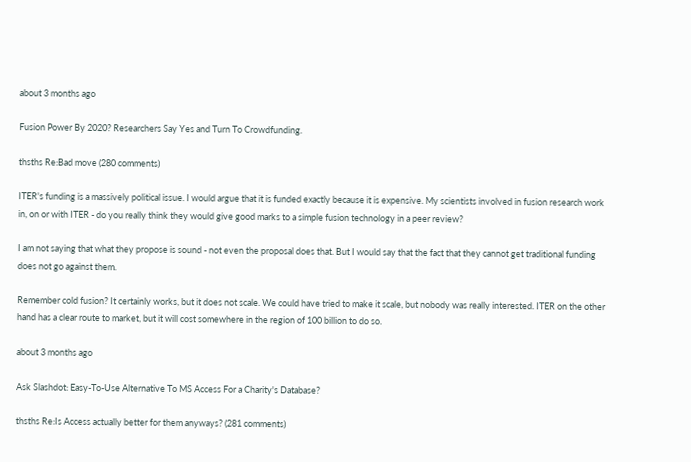about 3 months ago

Fusion Power By 2020? Researchers Say Yes and Turn To Crowdfunding.

thsths Re:Bad move (280 comments)

ITER's funding is a massively political issue. I would argue that it is funded exactly because it is expensive. My scientists involved in fusion research work in, on or with ITER - do you really think they would give good marks to a simple fusion technology in a peer review?

I am not saying that what they propose is sound - not even the proposal does that. But I would say that the fact that they cannot get traditional funding does not go against them.

Remember cold fusion? It certainly works, but it does not scale. We could have tried to make it scale, but nobody was really interested. ITER on the other hand has a clear route to market, but it will cost somewhere in the region of 100 billion to do so.

about 3 months ago

Ask Slashdot: Easy-To-Use Alternative To MS Access For a Charity's Database?

thsths Re:Is Access actually better for them anyways? (281 comments)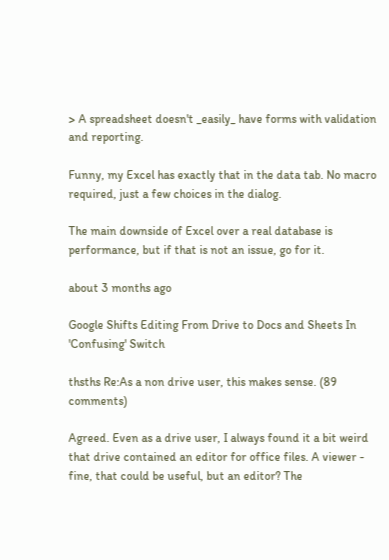> A spreadsheet doesn't _easily_ have forms with validation and reporting.

Funny, my Excel has exactly that in the data tab. No macro required, just a few choices in the dialog.

The main downside of Excel over a real database is performance, but if that is not an issue, go for it.

about 3 months ago

Google Shifts Editing From Drive to Docs and Sheets In 'Confusing' Switch

thsths Re:As a non drive user, this makes sense. (89 comments)

Agreed. Even as a drive user, I always found it a bit weird that drive contained an editor for office files. A viewer - fine, that could be useful, but an editor? The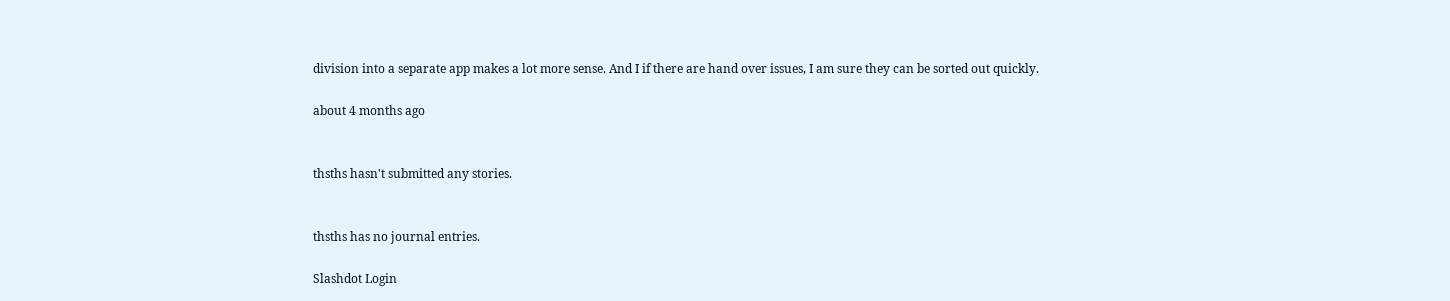division into a separate app makes a lot more sense. And I if there are hand over issues, I am sure they can be sorted out quickly.

about 4 months ago


thsths hasn't submitted any stories.


thsths has no journal entries.

Slashdot Login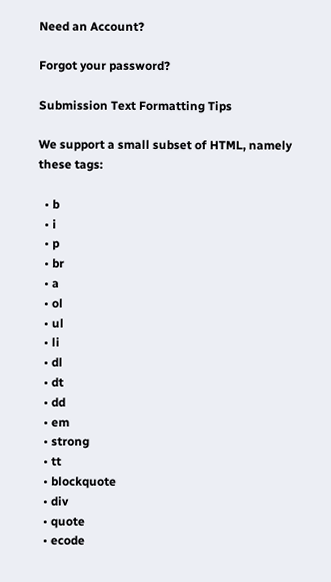Need an Account?

Forgot your password?

Submission Text Formatting Tips

We support a small subset of HTML, namely these tags:

  • b
  • i
  • p
  • br
  • a
  • ol
  • ul
  • li
  • dl
  • dt
  • dd
  • em
  • strong
  • tt
  • blockquote
  • div
  • quote
  • ecode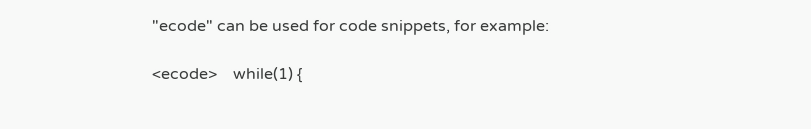"ecode" can be used for code snippets, for example:

<ecode>    while(1) {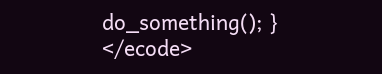do_something(); } </ecode>